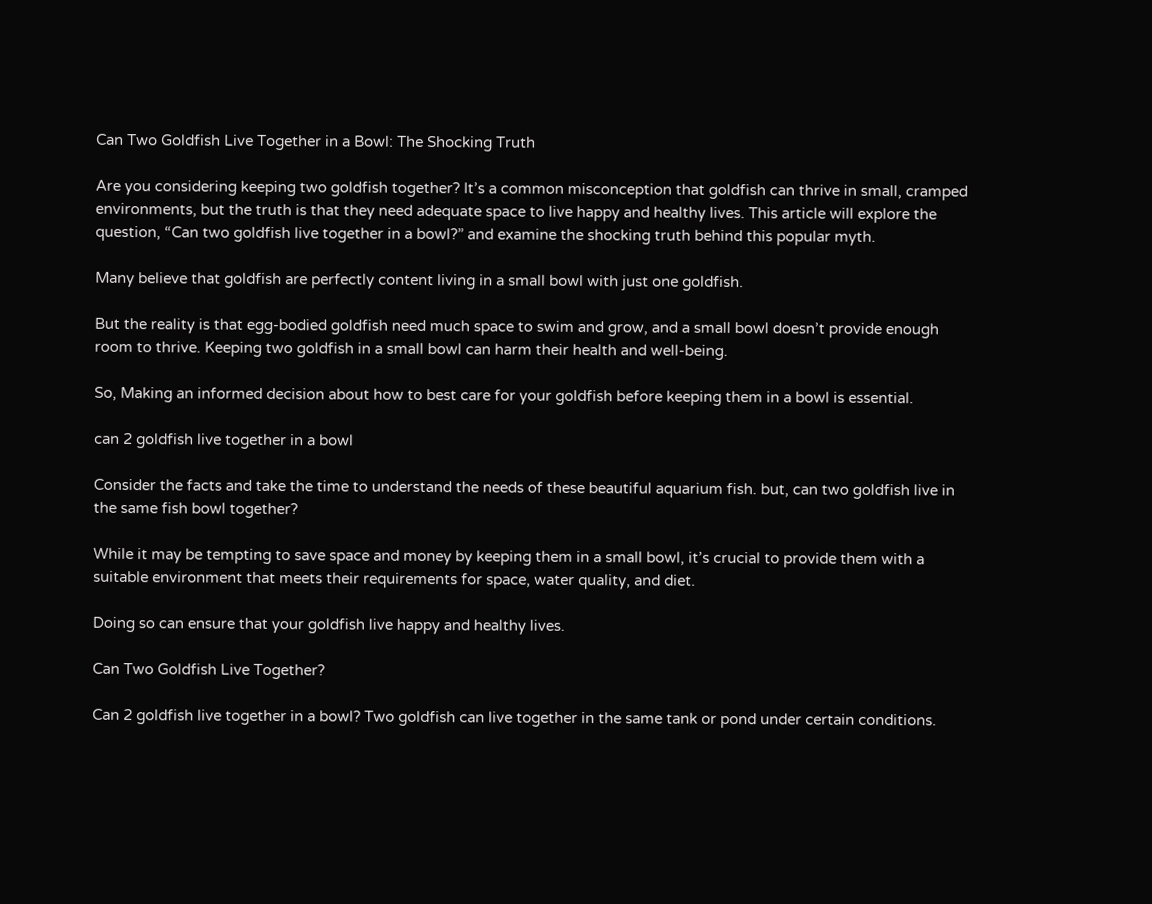Can Two Goldfish Live Together in a Bowl: The Shocking Truth

Are you considering keeping two goldfish together? It’s a common misconception that goldfish can thrive in small, cramped environments, but the truth is that they need adequate space to live happy and healthy lives. This article will explore the question, “Can two goldfish live together in a bowl?” and examine the shocking truth behind this popular myth.

Many believe that goldfish are perfectly content living in a small bowl with just one goldfish.

But the reality is that egg-bodied goldfish need much space to swim and grow, and a small bowl doesn’t provide enough room to thrive. Keeping two goldfish in a small bowl can harm their health and well-being.

So, Making an informed decision about how to best care for your goldfish before keeping them in a bowl is essential.

can 2 goldfish live together in a bowl

Consider the facts and take the time to understand the needs of these beautiful aquarium fish. but, can two goldfish live in the same fish bowl together?

While it may be tempting to save space and money by keeping them in a small bowl, it’s crucial to provide them with a suitable environment that meets their requirements for space, water quality, and diet.

Doing so can ensure that your goldfish live happy and healthy lives.

Can Two Goldfish Live Together?

Can 2 goldfish live together in a bowl? Two goldfish can live together in the same tank or pond under certain conditions.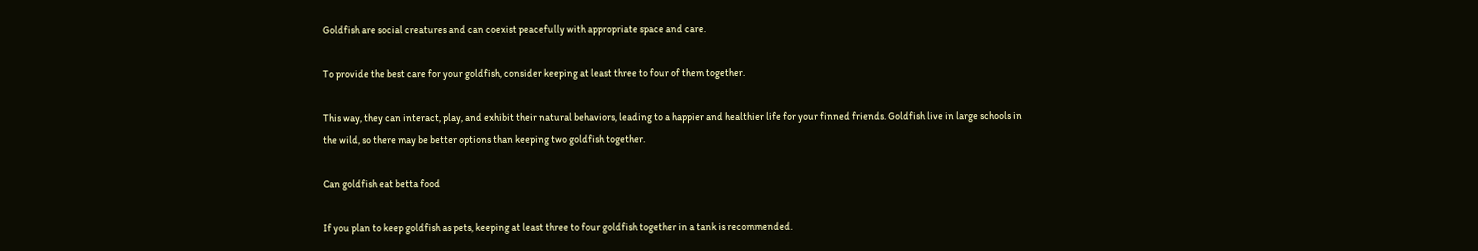Goldfish are social creatures and can coexist peacefully with appropriate space and care.

To provide the best care for your goldfish, consider keeping at least three to four of them together.

This way, they can interact, play, and exhibit their natural behaviors, leading to a happier and healthier life for your finned friends. Goldfish live in large schools in the wild, so there may be better options than keeping two goldfish together.

Can goldfish eat betta food

If you plan to keep goldfish as pets, keeping at least three to four goldfish together in a tank is recommended.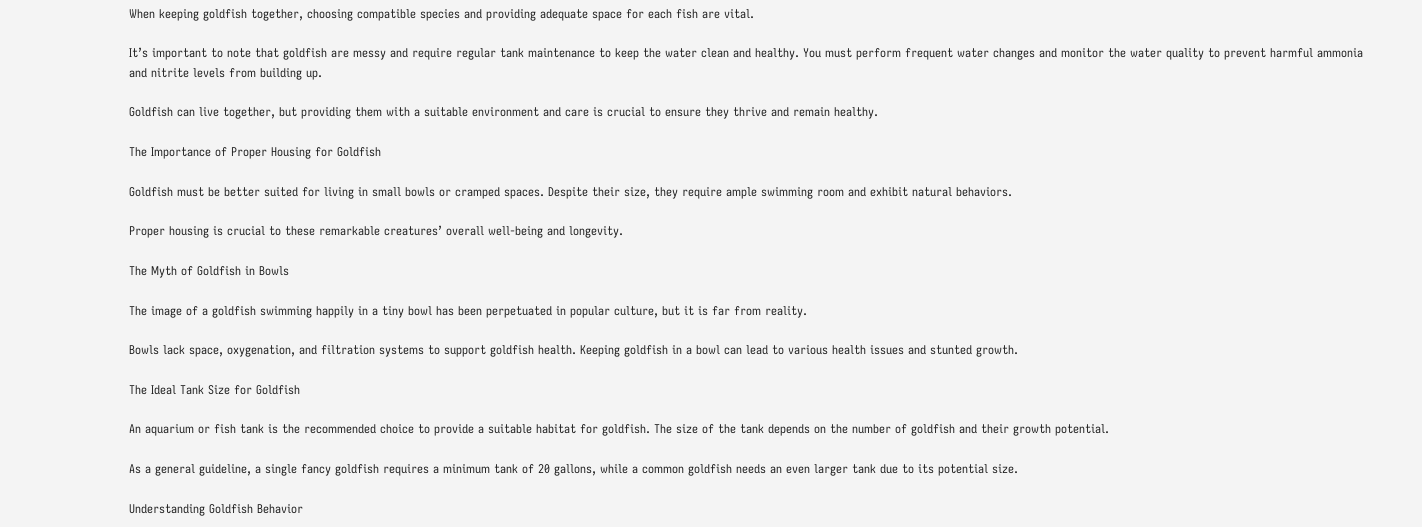When keeping goldfish together, choosing compatible species and providing adequate space for each fish are vital.

It’s important to note that goldfish are messy and require regular tank maintenance to keep the water clean and healthy. You must perform frequent water changes and monitor the water quality to prevent harmful ammonia and nitrite levels from building up.

Goldfish can live together, but providing them with a suitable environment and care is crucial to ensure they thrive and remain healthy.

The Importance of Proper Housing for Goldfish

Goldfish must be better suited for living in small bowls or cramped spaces. Despite their size, they require ample swimming room and exhibit natural behaviors.

Proper housing is crucial to these remarkable creatures’ overall well-being and longevity.

The Myth of Goldfish in Bowls

The image of a goldfish swimming happily in a tiny bowl has been perpetuated in popular culture, but it is far from reality.

Bowls lack space, oxygenation, and filtration systems to support goldfish health. Keeping goldfish in a bowl can lead to various health issues and stunted growth.

The Ideal Tank Size for Goldfish

An aquarium or fish tank is the recommended choice to provide a suitable habitat for goldfish. The size of the tank depends on the number of goldfish and their growth potential.

As a general guideline, a single fancy goldfish requires a minimum tank of 20 gallons, while a common goldfish needs an even larger tank due to its potential size.

Understanding Goldfish Behavior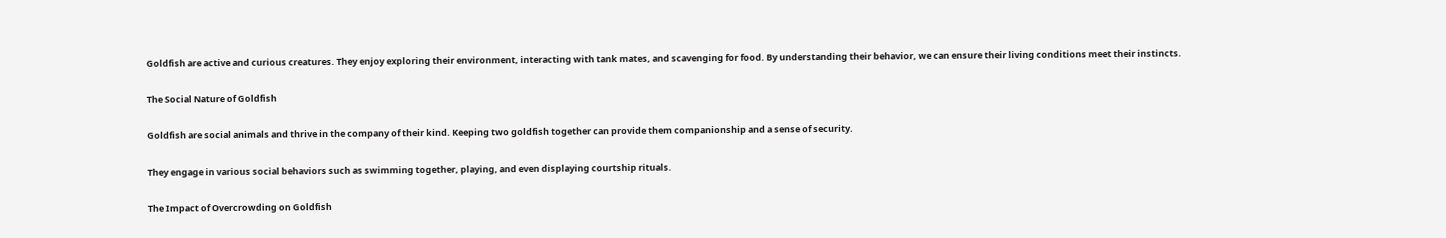Goldfish are active and curious creatures. They enjoy exploring their environment, interacting with tank mates, and scavenging for food. By understanding their behavior, we can ensure their living conditions meet their instincts.

The Social Nature of Goldfish

Goldfish are social animals and thrive in the company of their kind. Keeping two goldfish together can provide them companionship and a sense of security.

They engage in various social behaviors such as swimming together, playing, and even displaying courtship rituals.

The Impact of Overcrowding on Goldfish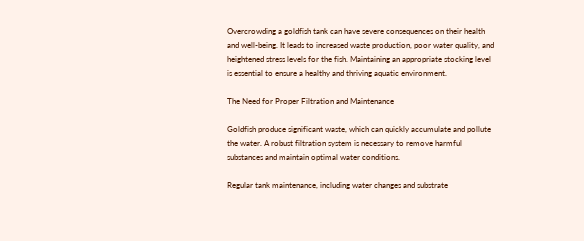Overcrowding a goldfish tank can have severe consequences on their health and well-being. It leads to increased waste production, poor water quality, and heightened stress levels for the fish. Maintaining an appropriate stocking level is essential to ensure a healthy and thriving aquatic environment.

The Need for Proper Filtration and Maintenance

Goldfish produce significant waste, which can quickly accumulate and pollute the water. A robust filtration system is necessary to remove harmful substances and maintain optimal water conditions.

Regular tank maintenance, including water changes and substrate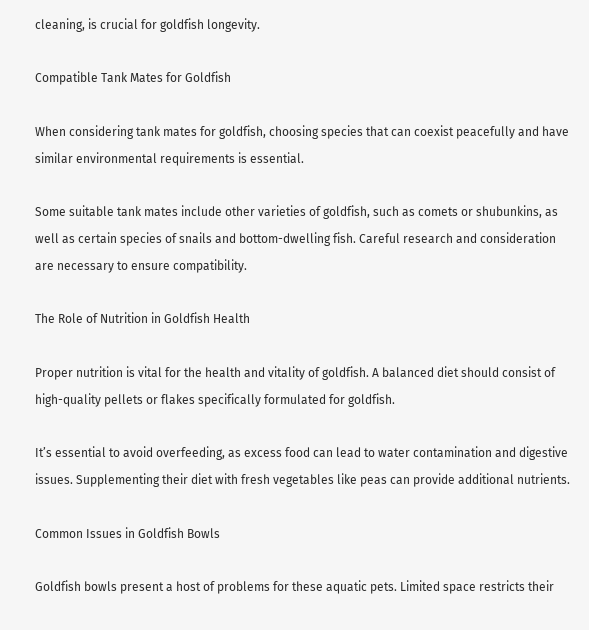cleaning, is crucial for goldfish longevity.

Compatible Tank Mates for Goldfish

When considering tank mates for goldfish, choosing species that can coexist peacefully and have similar environmental requirements is essential.

Some suitable tank mates include other varieties of goldfish, such as comets or shubunkins, as well as certain species of snails and bottom-dwelling fish. Careful research and consideration are necessary to ensure compatibility.

The Role of Nutrition in Goldfish Health

Proper nutrition is vital for the health and vitality of goldfish. A balanced diet should consist of high-quality pellets or flakes specifically formulated for goldfish.

It’s essential to avoid overfeeding, as excess food can lead to water contamination and digestive issues. Supplementing their diet with fresh vegetables like peas can provide additional nutrients.

Common Issues in Goldfish Bowls

Goldfish bowls present a host of problems for these aquatic pets. Limited space restricts their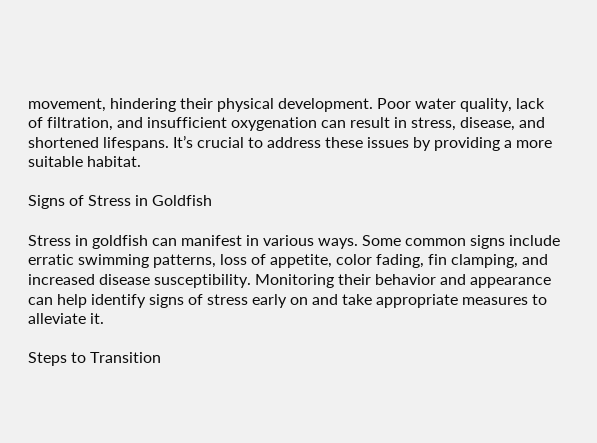movement, hindering their physical development. Poor water quality, lack of filtration, and insufficient oxygenation can result in stress, disease, and shortened lifespans. It’s crucial to address these issues by providing a more suitable habitat.

Signs of Stress in Goldfish

Stress in goldfish can manifest in various ways. Some common signs include erratic swimming patterns, loss of appetite, color fading, fin clamping, and increased disease susceptibility. Monitoring their behavior and appearance can help identify signs of stress early on and take appropriate measures to alleviate it.

Steps to Transition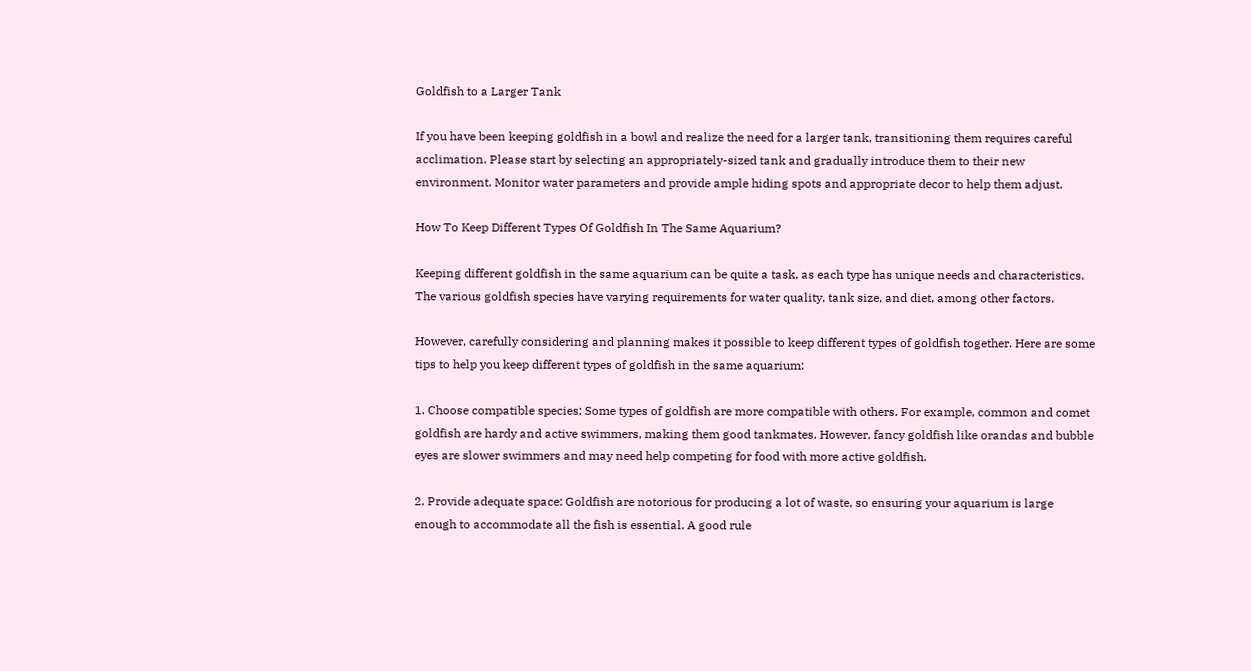Goldfish to a Larger Tank

If you have been keeping goldfish in a bowl and realize the need for a larger tank, transitioning them requires careful acclimation. Please start by selecting an appropriately-sized tank and gradually introduce them to their new environment. Monitor water parameters and provide ample hiding spots and appropriate decor to help them adjust.

How To Keep Different Types Of Goldfish In The Same Aquarium?

Keeping different goldfish in the same aquarium can be quite a task, as each type has unique needs and characteristics. The various goldfish species have varying requirements for water quality, tank size, and diet, among other factors.

However, carefully considering and planning makes it possible to keep different types of goldfish together. Here are some tips to help you keep different types of goldfish in the same aquarium:

1. Choose compatible species: Some types of goldfish are more compatible with others. For example, common and comet goldfish are hardy and active swimmers, making them good tankmates. However, fancy goldfish like orandas and bubble eyes are slower swimmers and may need help competing for food with more active goldfish.

2. Provide adequate space: Goldfish are notorious for producing a lot of waste, so ensuring your aquarium is large enough to accommodate all the fish is essential. A good rule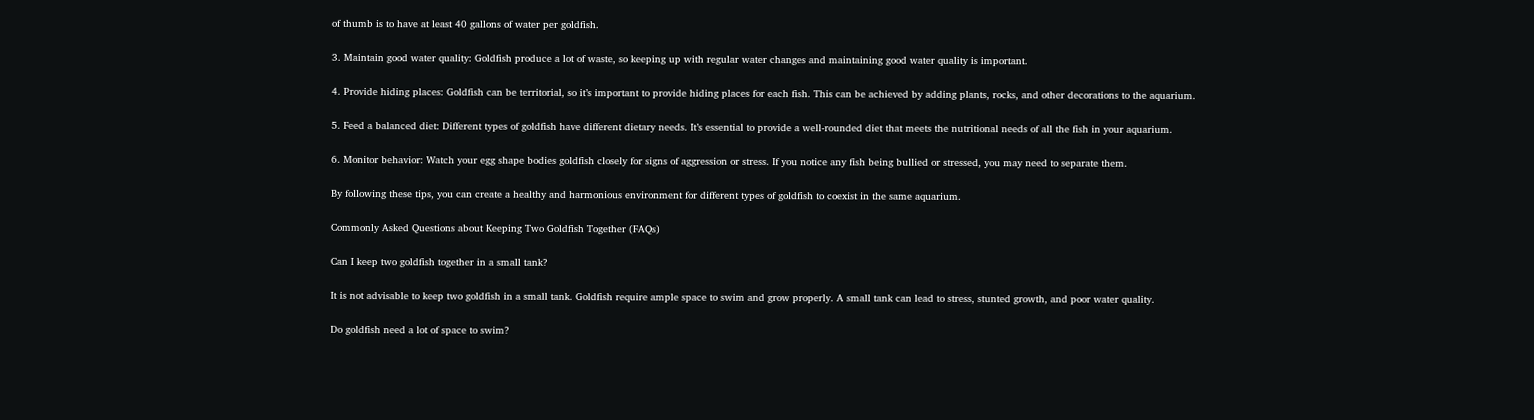of thumb is to have at least 40 gallons of water per goldfish.

3. Maintain good water quality: Goldfish produce a lot of waste, so keeping up with regular water changes and maintaining good water quality is important.

4. Provide hiding places: Goldfish can be territorial, so it’s important to provide hiding places for each fish. This can be achieved by adding plants, rocks, and other decorations to the aquarium.

5. Feed a balanced diet: Different types of goldfish have different dietary needs. It’s essential to provide a well-rounded diet that meets the nutritional needs of all the fish in your aquarium.

6. Monitor behavior: Watch your egg shape bodies goldfish closely for signs of aggression or stress. If you notice any fish being bullied or stressed, you may need to separate them.

By following these tips, you can create a healthy and harmonious environment for different types of goldfish to coexist in the same aquarium.

Commonly Asked Questions about Keeping Two Goldfish Together (FAQs)

Can I keep two goldfish together in a small tank?

It is not advisable to keep two goldfish in a small tank. Goldfish require ample space to swim and grow properly. A small tank can lead to stress, stunted growth, and poor water quality.

Do goldfish need a lot of space to swim?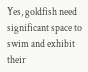Yes, goldfish need significant space to swim and exhibit their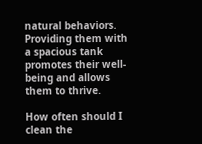natural behaviors. Providing them with a spacious tank promotes their well-being and allows them to thrive.

How often should I clean the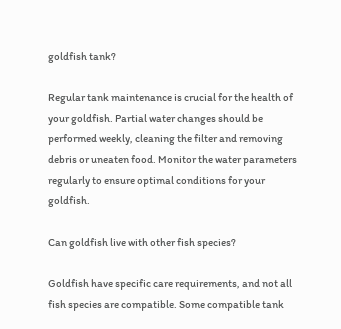goldfish tank?

Regular tank maintenance is crucial for the health of your goldfish. Partial water changes should be performed weekly, cleaning the filter and removing debris or uneaten food. Monitor the water parameters regularly to ensure optimal conditions for your goldfish.

Can goldfish live with other fish species?

Goldfish have specific care requirements, and not all fish species are compatible. Some compatible tank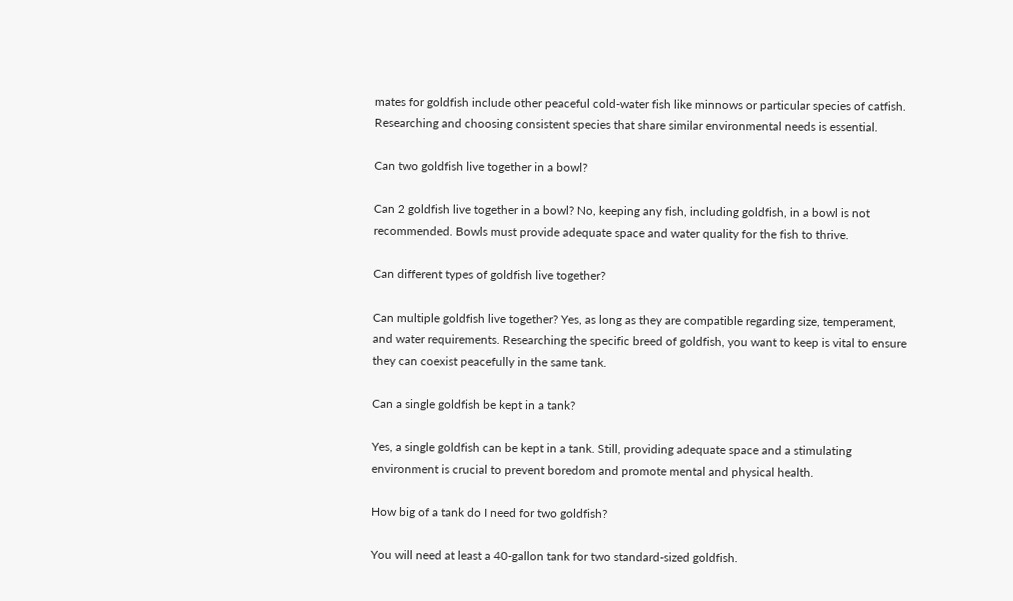mates for goldfish include other peaceful cold-water fish like minnows or particular species of catfish. Researching and choosing consistent species that share similar environmental needs is essential.

Can two goldfish live together in a bowl?

Can 2 goldfish live together in a bowl? No, keeping any fish, including goldfish, in a bowl is not recommended. Bowls must provide adequate space and water quality for the fish to thrive.

Can different types of goldfish live together?

Can multiple goldfish live together? Yes, as long as they are compatible regarding size, temperament, and water requirements. Researching the specific breed of goldfish, you want to keep is vital to ensure they can coexist peacefully in the same tank.

Can a single goldfish be kept in a tank?

Yes, a single goldfish can be kept in a tank. Still, providing adequate space and a stimulating environment is crucial to prevent boredom and promote mental and physical health.

How big of a tank do I need for two goldfish?

You will need at least a 40-gallon tank for two standard-sized goldfish.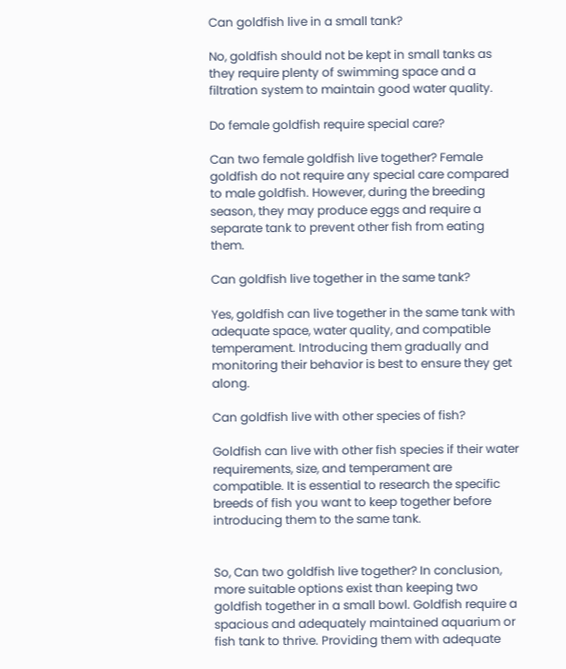Can goldfish live in a small tank?

No, goldfish should not be kept in small tanks as they require plenty of swimming space and a filtration system to maintain good water quality.

Do female goldfish require special care?

Can two female goldfish live together? Female goldfish do not require any special care compared to male goldfish. However, during the breeding season, they may produce eggs and require a separate tank to prevent other fish from eating them.

Can goldfish live together in the same tank?

Yes, goldfish can live together in the same tank with adequate space, water quality, and compatible temperament. Introducing them gradually and monitoring their behavior is best to ensure they get along.

Can goldfish live with other species of fish?

Goldfish can live with other fish species if their water requirements, size, and temperament are compatible. It is essential to research the specific breeds of fish you want to keep together before introducing them to the same tank.


So, Can two goldfish live together? In conclusion, more suitable options exist than keeping two goldfish together in a small bowl. Goldfish require a spacious and adequately maintained aquarium or fish tank to thrive. Providing them with adequate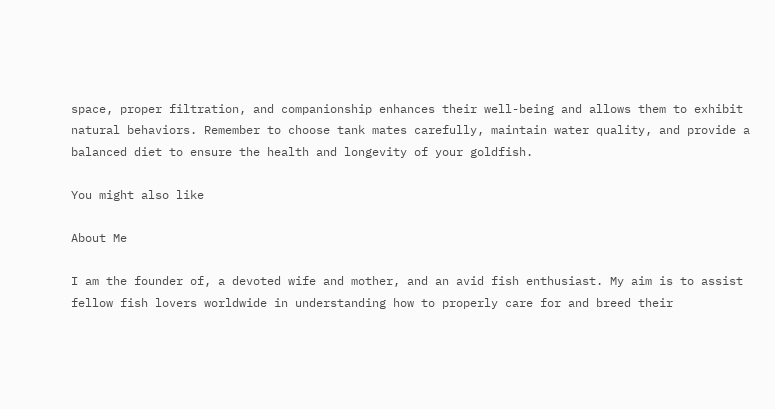space, proper filtration, and companionship enhances their well-being and allows them to exhibit natural behaviors. Remember to choose tank mates carefully, maintain water quality, and provide a balanced diet to ensure the health and longevity of your goldfish.

You might also like

About Me

I am the founder of, a devoted wife and mother, and an avid fish enthusiast. My aim is to assist fellow fish lovers worldwide in understanding how to properly care for and breed their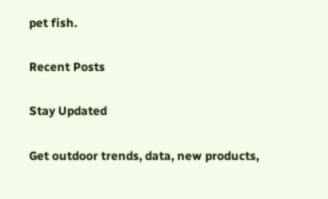pet fish.

Recent Posts

Stay Updated

Get outdoor trends, data, new products,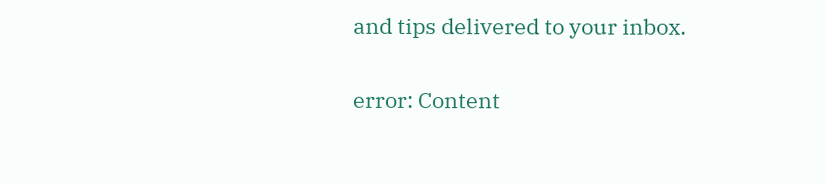and tips delivered to your inbox.

error: Content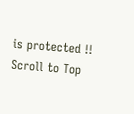is protected !!
Scroll to Top